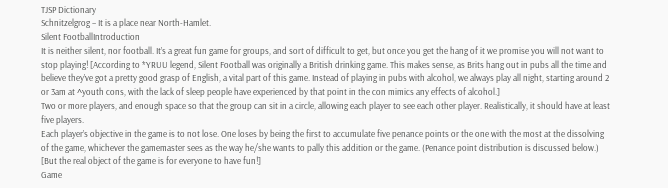TJSP Dictionary
Schnitzelgrog – It is a place near North-Hamlet.
Silent FootballIntroduction
It is neither silent, nor football. It’s a great fun game for groups, and sort of difficult to get, but once you get the hang of it we promise you will not want to stop playing! [According to *YRUU legend, Silent Football was originally a British drinking game. This makes sense, as Brits hang out in pubs all the time and believe they’ve got a pretty good grasp of English, a vital part of this game. Instead of playing in pubs with alcohol, we always play all night, starting around 2 or 3am at ^youth cons, with the lack of sleep people have experienced by that point in the con mimics any effects of alcohol.]
Two or more players, and enough space so that the group can sit in a circle, allowing each player to see each other player. Realistically, it should have at least five players.
Each player’s objective in the game is to not lose. One loses by being the first to accumulate five penance points or the one with the most at the dissolving of the game, whichever the gamemaster sees as the way he/she wants to pally this addition or the game. (Penance point distribution is discussed below.) [But the real object of the game is for everyone to have fun!]
Game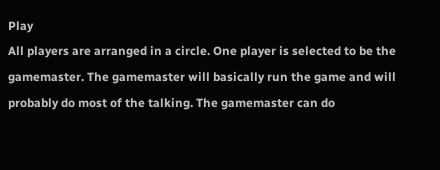Play
All players are arranged in a circle. One player is selected to be the gamemaster. The gamemaster will basically run the game and will probably do most of the talking. The gamemaster can do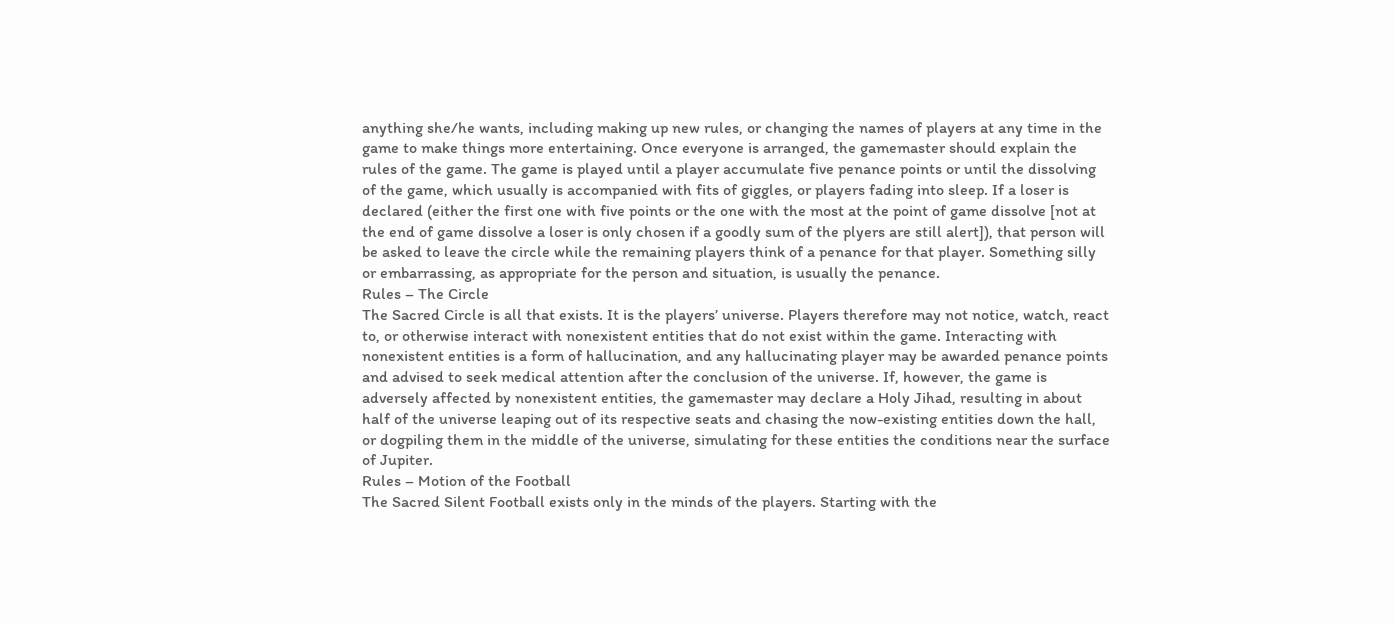anything she/he wants, including making up new rules, or changing the names of players at any time in the game to make things more entertaining. Once everyone is arranged, the gamemaster should explain the rules of the game. The game is played until a player accumulate five penance points or until the dissolving of the game, which usually is accompanied with fits of giggles, or players fading into sleep. If a loser is declared (either the first one with five points or the one with the most at the point of game dissolve [not at the end of game dissolve a loser is only chosen if a goodly sum of the plyers are still alert]), that person will be asked to leave the circle while the remaining players think of a penance for that player. Something silly or embarrassing, as appropriate for the person and situation, is usually the penance.
Rules – The Circle
The Sacred Circle is all that exists. It is the players’ universe. Players therefore may not notice, watch, react to, or otherwise interact with nonexistent entities that do not exist within the game. Interacting with nonexistent entities is a form of hallucination, and any hallucinating player may be awarded penance points and advised to seek medical attention after the conclusion of the universe. If, however, the game is adversely affected by nonexistent entities, the gamemaster may declare a Holy Jihad, resulting in about half of the universe leaping out of its respective seats and chasing the now-existing entities down the hall, or dogpiling them in the middle of the universe, simulating for these entities the conditions near the surface of Jupiter.
Rules – Motion of the Football
The Sacred Silent Football exists only in the minds of the players. Starting with the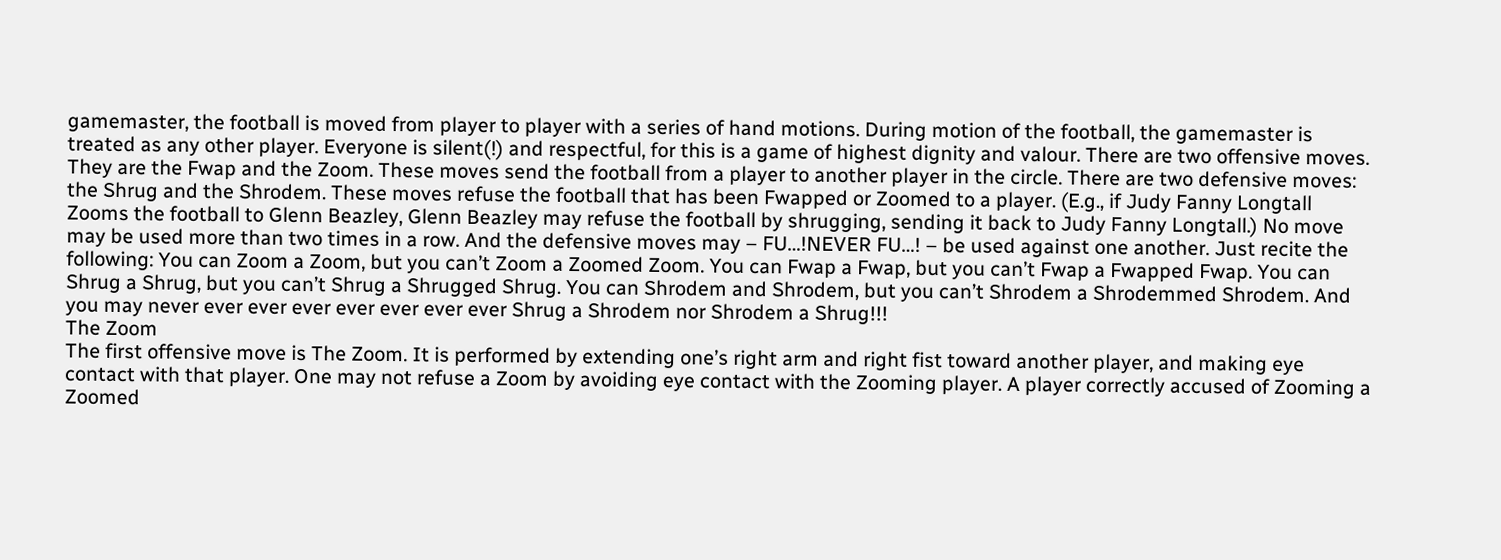gamemaster, the football is moved from player to player with a series of hand motions. During motion of the football, the gamemaster is treated as any other player. Everyone is silent(!) and respectful, for this is a game of highest dignity and valour. There are two offensive moves. They are the Fwap and the Zoom. These moves send the football from a player to another player in the circle. There are two defensive moves: the Shrug and the Shrodem. These moves refuse the football that has been Fwapped or Zoomed to a player. (E.g., if Judy Fanny Longtall Zooms the football to Glenn Beazley, Glenn Beazley may refuse the football by shrugging, sending it back to Judy Fanny Longtall.) No move may be used more than two times in a row. And the defensive moves may – FU…!NEVER FU…! – be used against one another. Just recite the following: You can Zoom a Zoom, but you can’t Zoom a Zoomed Zoom. You can Fwap a Fwap, but you can’t Fwap a Fwapped Fwap. You can Shrug a Shrug, but you can’t Shrug a Shrugged Shrug. You can Shrodem and Shrodem, but you can’t Shrodem a Shrodemmed Shrodem. And you may never ever ever ever ever ever ever ever Shrug a Shrodem nor Shrodem a Shrug!!!
The Zoom
The first offensive move is The Zoom. It is performed by extending one’s right arm and right fist toward another player, and making eye contact with that player. One may not refuse a Zoom by avoiding eye contact with the Zooming player. A player correctly accused of Zooming a Zoomed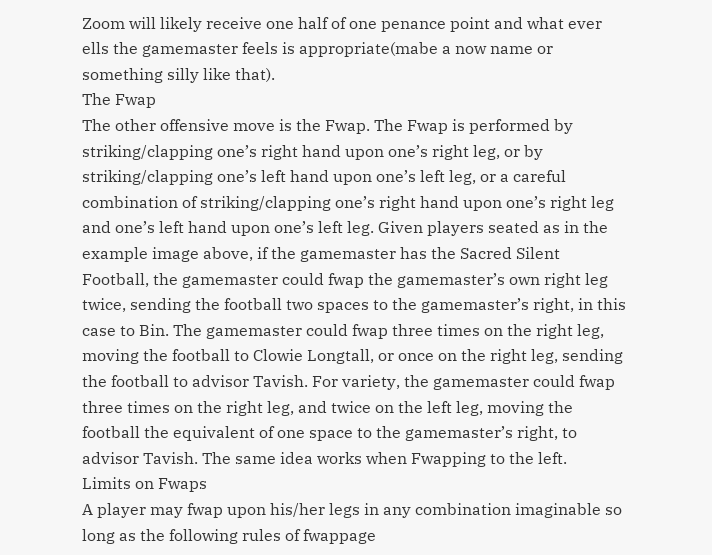Zoom will likely receive one half of one penance point and what ever ells the gamemaster feels is appropriate(mabe a now name or something silly like that).
The Fwap
The other offensive move is the Fwap. The Fwap is performed by striking/clapping one’s right hand upon one’s right leg, or by striking/clapping one’s left hand upon one’s left leg, or a careful combination of striking/clapping one’s right hand upon one’s right leg and one’s left hand upon one’s left leg. Given players seated as in the example image above, if the gamemaster has the Sacred Silent Football, the gamemaster could fwap the gamemaster’s own right leg twice, sending the football two spaces to the gamemaster’s right, in this case to Bin. The gamemaster could fwap three times on the right leg, moving the football to Clowie Longtall, or once on the right leg, sending the football to advisor Tavish. For variety, the gamemaster could fwap three times on the right leg, and twice on the left leg, moving the football the equivalent of one space to the gamemaster’s right, to advisor Tavish. The same idea works when Fwapping to the left.
Limits on Fwaps
A player may fwap upon his/her legs in any combination imaginable so long as the following rules of fwappage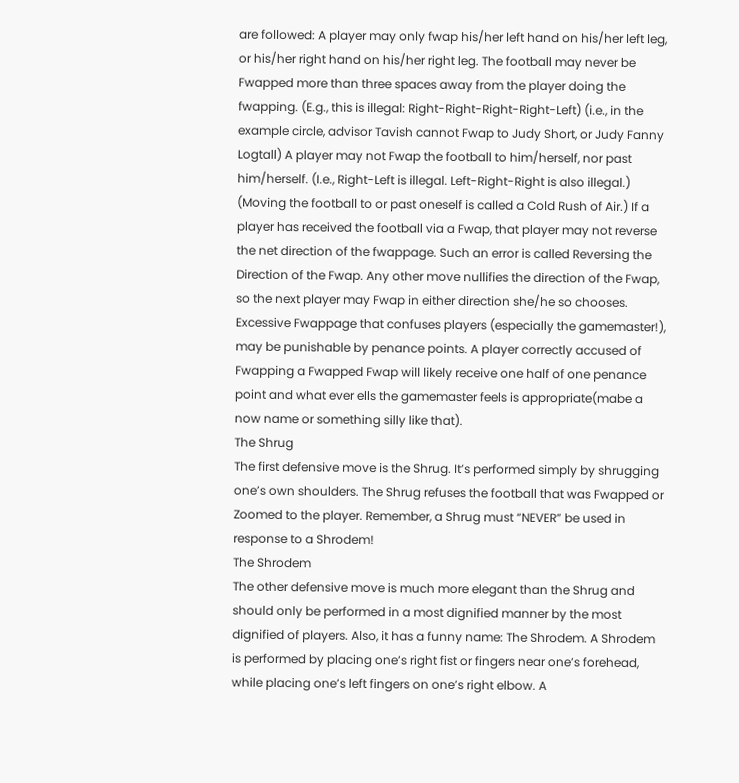are followed: A player may only fwap his/her left hand on his/her left leg, or his/her right hand on his/her right leg. The football may never be Fwapped more than three spaces away from the player doing the fwapping. (E.g., this is illegal: Right-Right-Right-Right-Left) (i.e., in the example circle, advisor Tavish cannot Fwap to Judy Short, or Judy Fanny Logtall) A player may not Fwap the football to him/herself, nor past him/herself. (I.e., Right-Left is illegal. Left-Right-Right is also illegal.) (Moving the football to or past oneself is called a Cold Rush of Air.) If a player has received the football via a Fwap, that player may not reverse the net direction of the fwappage. Such an error is called Reversing the Direction of the Fwap. Any other move nullifies the direction of the Fwap, so the next player may Fwap in either direction she/he so chooses. Excessive Fwappage that confuses players (especially the gamemaster!), may be punishable by penance points. A player correctly accused of Fwapping a Fwapped Fwap will likely receive one half of one penance point and what ever ells the gamemaster feels is appropriate(mabe a now name or something silly like that).
The Shrug
The first defensive move is the Shrug. It’s performed simply by shrugging one’s own shoulders. The Shrug refuses the football that was Fwapped or Zoomed to the player. Remember, a Shrug must “NEVER” be used in response to a Shrodem!
The Shrodem
The other defensive move is much more elegant than the Shrug and should only be performed in a most dignified manner by the most dignified of players. Also, it has a funny name: The Shrodem. A Shrodem is performed by placing one’s right fist or fingers near one’s forehead, while placing one’s left fingers on one’s right elbow. A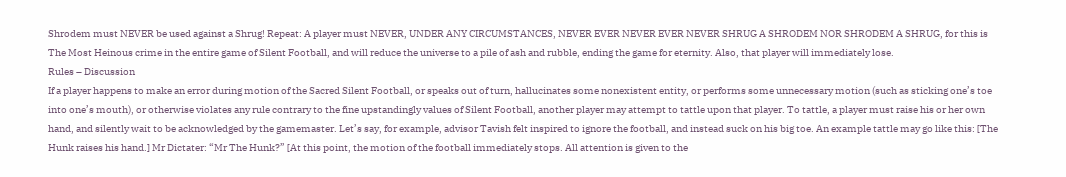Shrodem must NEVER be used against a Shrug! Repeat: A player must NEVER, UNDER ANY CIRCUMSTANCES, NEVER EVER NEVER EVER NEVER SHRUG A SHRODEM NOR SHRODEM A SHRUG, for this is The Most Heinous crime in the entire game of Silent Football, and will reduce the universe to a pile of ash and rubble, ending the game for eternity. Also, that player will immediately lose.
Rules – Discussion
If a player happens to make an error during motion of the Sacred Silent Football, or speaks out of turn, hallucinates some nonexistent entity, or performs some unnecessary motion (such as sticking one’s toe into one’s mouth), or otherwise violates any rule contrary to the fine upstandingly values of Silent Football, another player may attempt to tattle upon that player. To tattle, a player must raise his or her own hand, and silently wait to be acknowledged by the gamemaster. Let’s say, for example, advisor Tavish felt inspired to ignore the football, and instead suck on his big toe. An example tattle may go like this: [The Hunk raises his hand.] Mr Dictater: “Mr The Hunk?” [At this point, the motion of the football immediately stops. All attention is given to the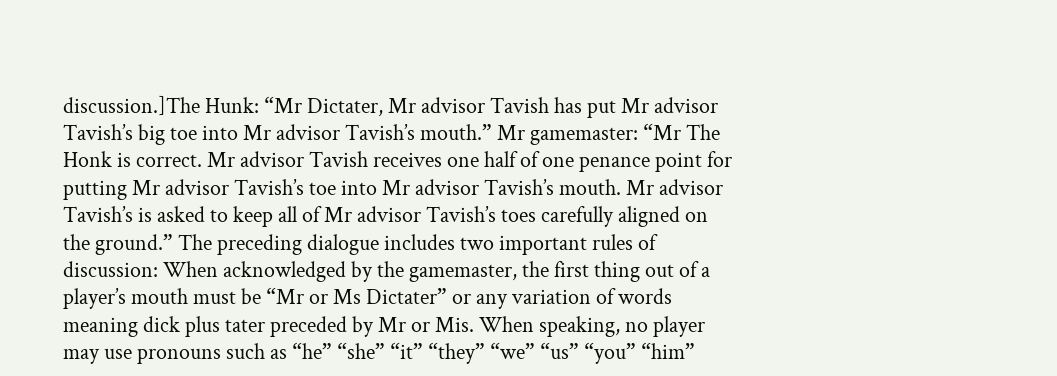discussion.]The Hunk: “Mr Dictater, Mr advisor Tavish has put Mr advisor Tavish’s big toe into Mr advisor Tavish’s mouth.” Mr gamemaster: “Mr The Honk is correct. Mr advisor Tavish receives one half of one penance point for putting Mr advisor Tavish’s toe into Mr advisor Tavish’s mouth. Mr advisor Tavish’s is asked to keep all of Mr advisor Tavish’s toes carefully aligned on the ground.” The preceding dialogue includes two important rules of discussion: When acknowledged by the gamemaster, the first thing out of a player’s mouth must be “Mr or Ms Dictater” or any variation of words meaning dick plus tater preceded by Mr or Mis. When speaking, no player may use pronouns such as “he” “she” “it” “they” “we” “us” “you” “him”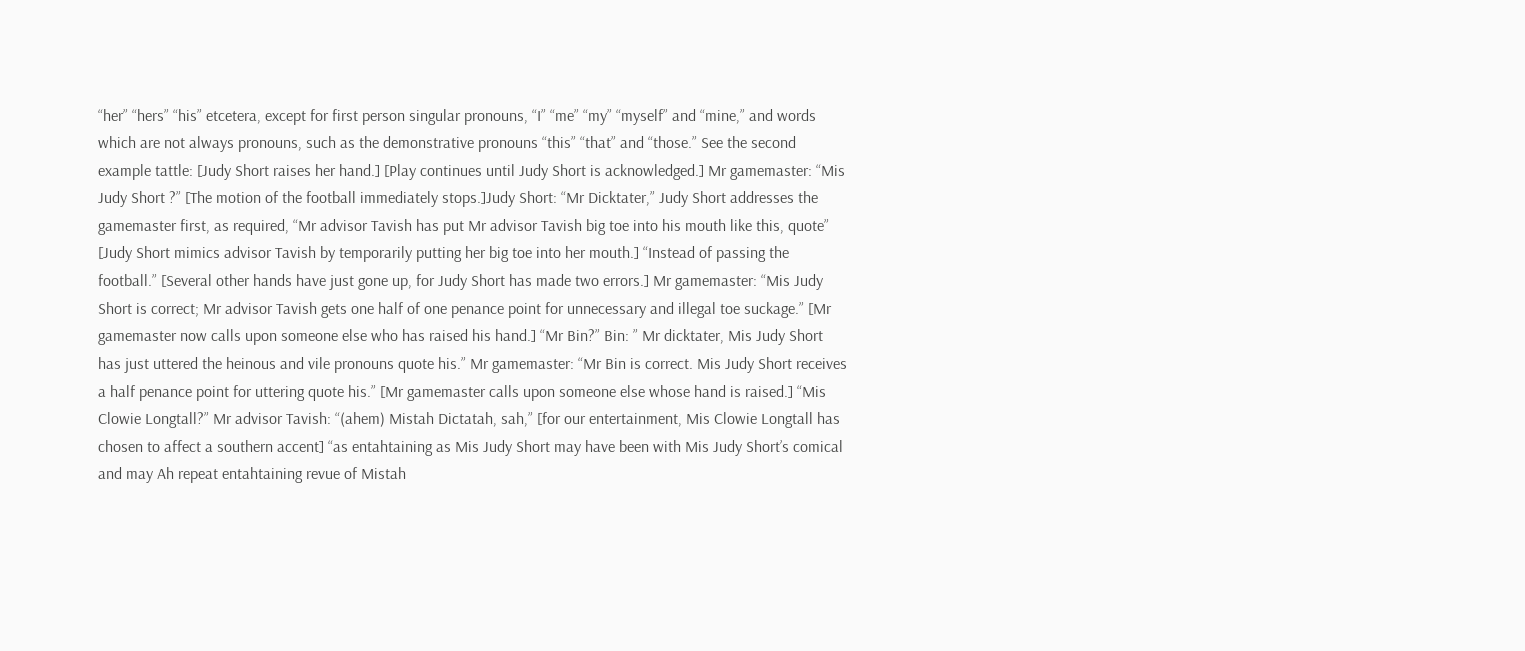“her” “hers” “his” etcetera, except for first person singular pronouns, “I” “me” “my” “myself” and “mine,” and words which are not always pronouns, such as the demonstrative pronouns “this” “that” and “those.” See the second example tattle: [Judy Short raises her hand.] [Play continues until Judy Short is acknowledged.] Mr gamemaster: “Mis Judy Short ?” [The motion of the football immediately stops.]Judy Short: “Mr Dicktater,” Judy Short addresses the gamemaster first, as required, “Mr advisor Tavish has put Mr advisor Tavish big toe into his mouth like this, quote” [Judy Short mimics advisor Tavish by temporarily putting her big toe into her mouth.] “Instead of passing the football.” [Several other hands have just gone up, for Judy Short has made two errors.] Mr gamemaster: “Mis Judy Short is correct; Mr advisor Tavish gets one half of one penance point for unnecessary and illegal toe suckage.” [Mr gamemaster now calls upon someone else who has raised his hand.] “Mr Bin?” Bin: ” Mr dicktater, Mis Judy Short has just uttered the heinous and vile pronouns quote his.” Mr gamemaster: “Mr Bin is correct. Mis Judy Short receives a half penance point for uttering quote his.” [Mr gamemaster calls upon someone else whose hand is raised.] “Mis Clowie Longtall?” Mr advisor Tavish: “(ahem) Mistah Dictatah, sah,” [for our entertainment, Mis Clowie Longtall has chosen to affect a southern accent] “as entahtaining as Mis Judy Short may have been with Mis Judy Short’s comical and may Ah repeat entahtaining revue of Mistah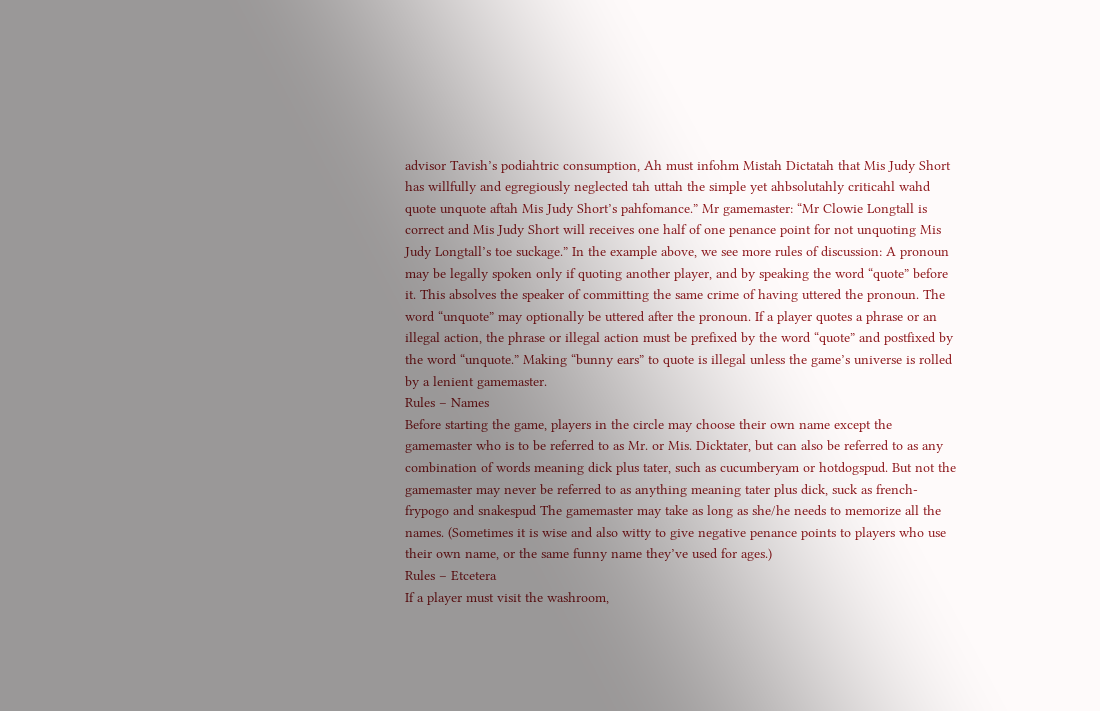advisor Tavish’s podiahtric consumption, Ah must infohm Mistah Dictatah that Mis Judy Short has willfully and egregiously neglected tah uttah the simple yet ahbsolutahly criticahl wahd quote unquote aftah Mis Judy Short’s pahfomance.” Mr gamemaster: “Mr Clowie Longtall is correct and Mis Judy Short will receives one half of one penance point for not unquoting Mis Judy Longtall’s toe suckage.” In the example above, we see more rules of discussion: A pronoun may be legally spoken only if quoting another player, and by speaking the word “quote” before it. This absolves the speaker of committing the same crime of having uttered the pronoun. The word “unquote” may optionally be uttered after the pronoun. If a player quotes a phrase or an illegal action, the phrase or illegal action must be prefixed by the word “quote” and postfixed by the word “unquote.” Making “bunny ears” to quote is illegal unless the game’s universe is rolled by a lenient gamemaster.
Rules – Names
Before starting the game, players in the circle may choose their own name except the gamemaster who is to be referred to as Mr. or Mis. Dicktater, but can also be referred to as any combination of words meaning dick plus tater, such as cucumberyam or hotdogspud. But not the gamemaster may never be referred to as anything meaning tater plus dick, suck as french-frypogo and snakespud The gamemaster may take as long as she/he needs to memorize all the names. (Sometimes it is wise and also witty to give negative penance points to players who use their own name, or the same funny name they’ve used for ages.)
Rules – Etcetera
If a player must visit the washroom,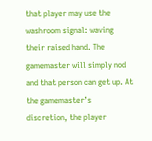that player may use the washroom signal: waving their raised hand. The gamemaster will simply nod and that person can get up. At the gamemaster’s discretion, the player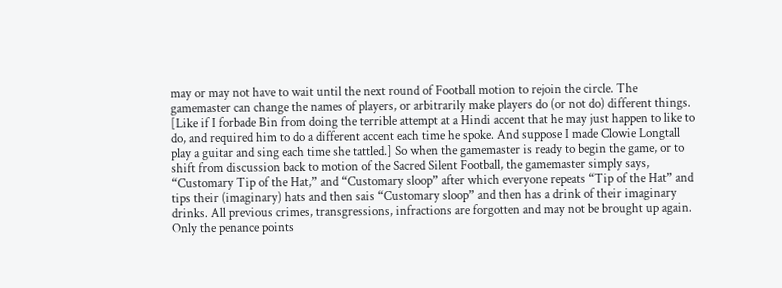may or may not have to wait until the next round of Football motion to rejoin the circle. The gamemaster can change the names of players, or arbitrarily make players do (or not do) different things. [Like if I forbade Bin from doing the terrible attempt at a Hindi accent that he may just happen to like to do, and required him to do a different accent each time he spoke. And suppose I made Clowie Longtall play a guitar and sing each time she tattled.] So when the gamemaster is ready to begin the game, or to shift from discussion back to motion of the Sacred Silent Football, the gamemaster simply says, “Customary Tip of the Hat,” and “Customary sloop” after which everyone repeats “Tip of the Hat” and tips their (imaginary) hats and then sais “Customary sloop” and then has a drink of their imaginary drinks. All previous crimes, transgressions, infractions are forgotten and may not be brought up again. Only the penance points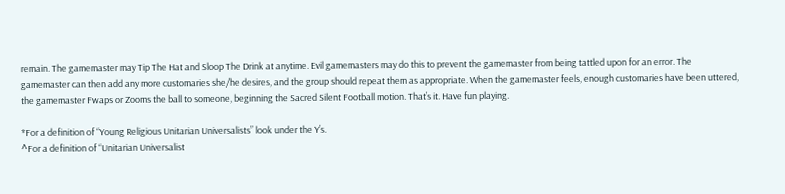remain. The gamemaster may Tip The Hat and Sloop The Drink at anytime. Evil gamemasters may do this to prevent the gamemaster from being tattled upon for an error. The gamemaster can then add any more customaries she/he desires, and the group should repeat them as appropriate. When the gamemaster feels, enough customaries have been uttered, the gamemaster Fwaps or Zooms the ball to someone, beginning the Sacred Silent Football motion. That’s it. Have fun playing.

*For a definition of “Young Religious Unitarian Universalists” look under the Y’s.
^For a definition of “Unitarian Universalist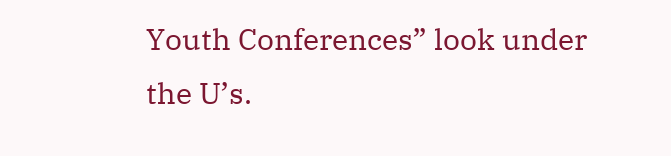Youth Conferences” look under the U’s.